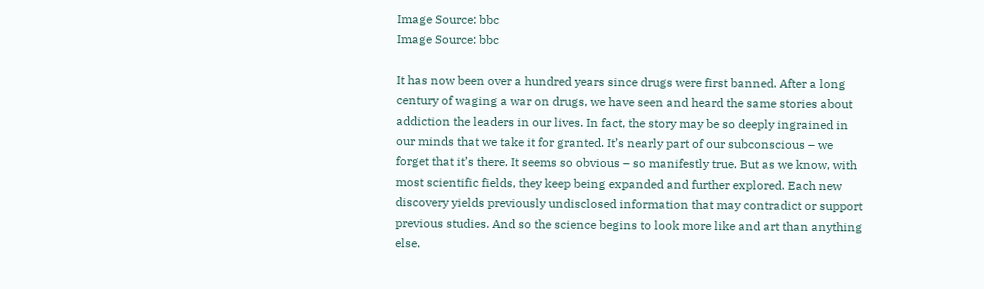Image Source: bbc
Image Source: bbc

It has now been over a hundred years since drugs were first banned. After a long century of waging a war on drugs, we have seen and heard the same stories about addiction the leaders in our lives. In fact, the story may be so deeply ingrained in our minds that we take it for granted. It’s nearly part of our subconscious – we forget that it’s there. It seems so obvious – so manifestly true. But as we know, with most scientific fields, they keep being expanded and further explored. Each new discovery yields previously undisclosed information that may contradict or support previous studies. And so the science begins to look more like and art than anything else.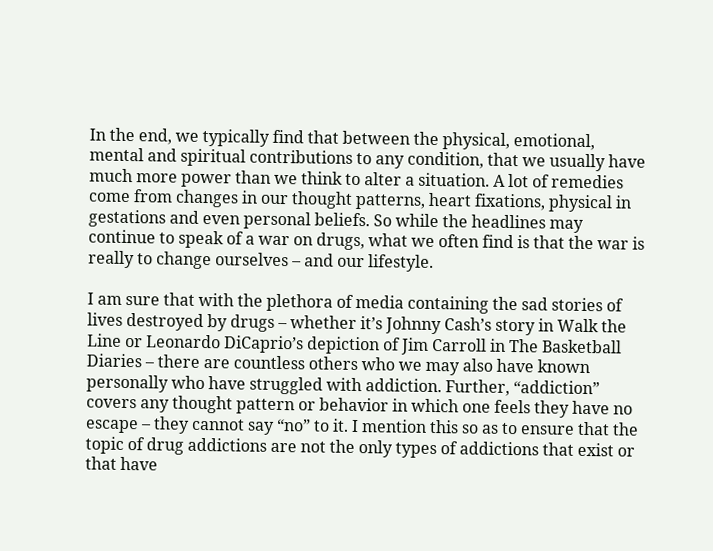In the end, we typically find that between the physical, emotional, mental and spiritual contributions to any condition, that we usually have much more power than we think to alter a situation. A lot of remedies come from changes in our thought patterns, heart fixations, physical in gestations and even personal beliefs. So while the headlines may continue to speak of a war on drugs, what we often find is that the war is really to change ourselves – and our lifestyle.

I am sure that with the plethora of media containing the sad stories of lives destroyed by drugs – whether it’s Johnny Cash’s story in Walk the Line or Leonardo DiCaprio’s depiction of Jim Carroll in The Basketball Diaries – there are countless others who we may also have known personally who have struggled with addiction. Further, “addiction” covers any thought pattern or behavior in which one feels they have no escape – they cannot say “no” to it. I mention this so as to ensure that the topic of drug addictions are not the only types of addictions that exist or that have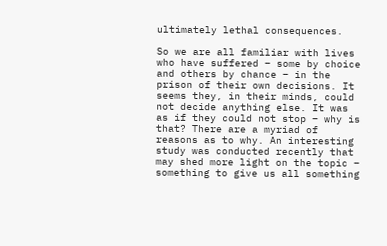ultimately lethal consequences.

So we are all familiar with lives who have suffered – some by choice and others by chance – in the prison of their own decisions. It seems they, in their minds, could not decide anything else. It was as if they could not stop – why is that? There are a myriad of reasons as to why. An interesting study was conducted recently that may shed more light on the topic – something to give us all something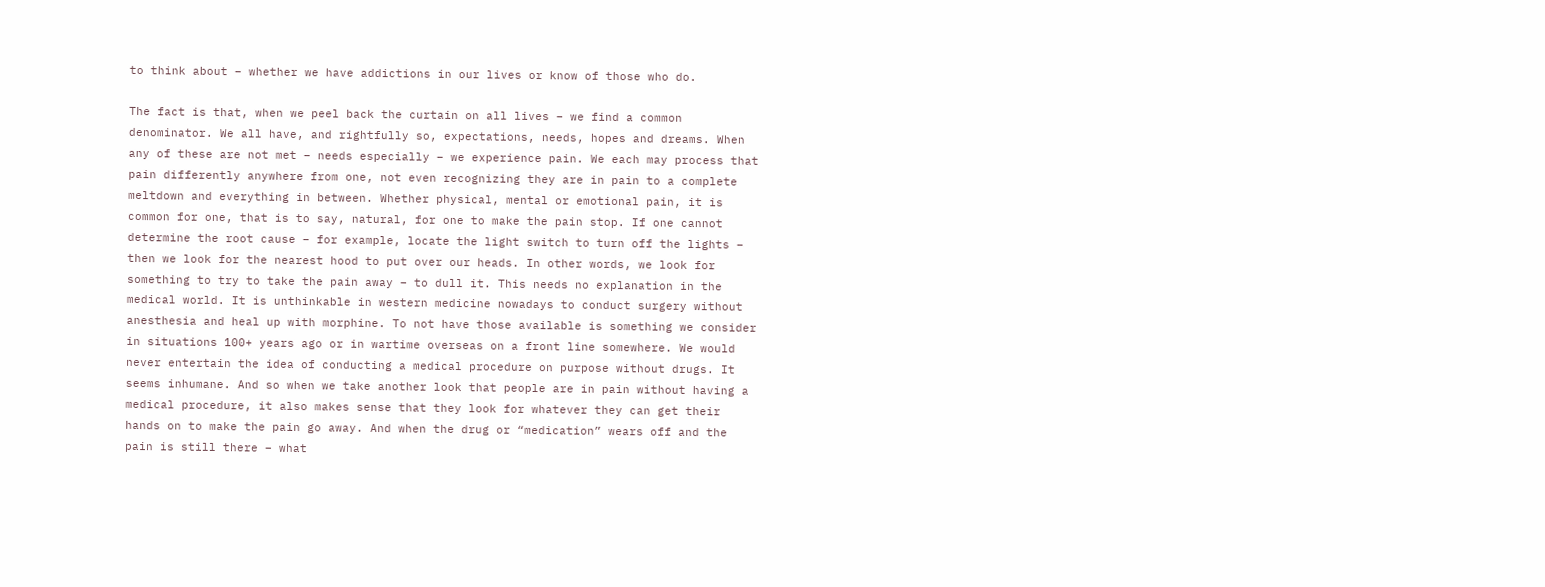to think about – whether we have addictions in our lives or know of those who do.

The fact is that, when we peel back the curtain on all lives – we find a common denominator. We all have, and rightfully so, expectations, needs, hopes and dreams. When any of these are not met – needs especially – we experience pain. We each may process that pain differently anywhere from one, not even recognizing they are in pain to a complete meltdown and everything in between. Whether physical, mental or emotional pain, it is common for one, that is to say, natural, for one to make the pain stop. If one cannot determine the root cause – for example, locate the light switch to turn off the lights – then we look for the nearest hood to put over our heads. In other words, we look for something to try to take the pain away – to dull it. This needs no explanation in the medical world. It is unthinkable in western medicine nowadays to conduct surgery without anesthesia and heal up with morphine. To not have those available is something we consider in situations 100+ years ago or in wartime overseas on a front line somewhere. We would never entertain the idea of conducting a medical procedure on purpose without drugs. It seems inhumane. And so when we take another look that people are in pain without having a medical procedure, it also makes sense that they look for whatever they can get their hands on to make the pain go away. And when the drug or “medication” wears off and the pain is still there – what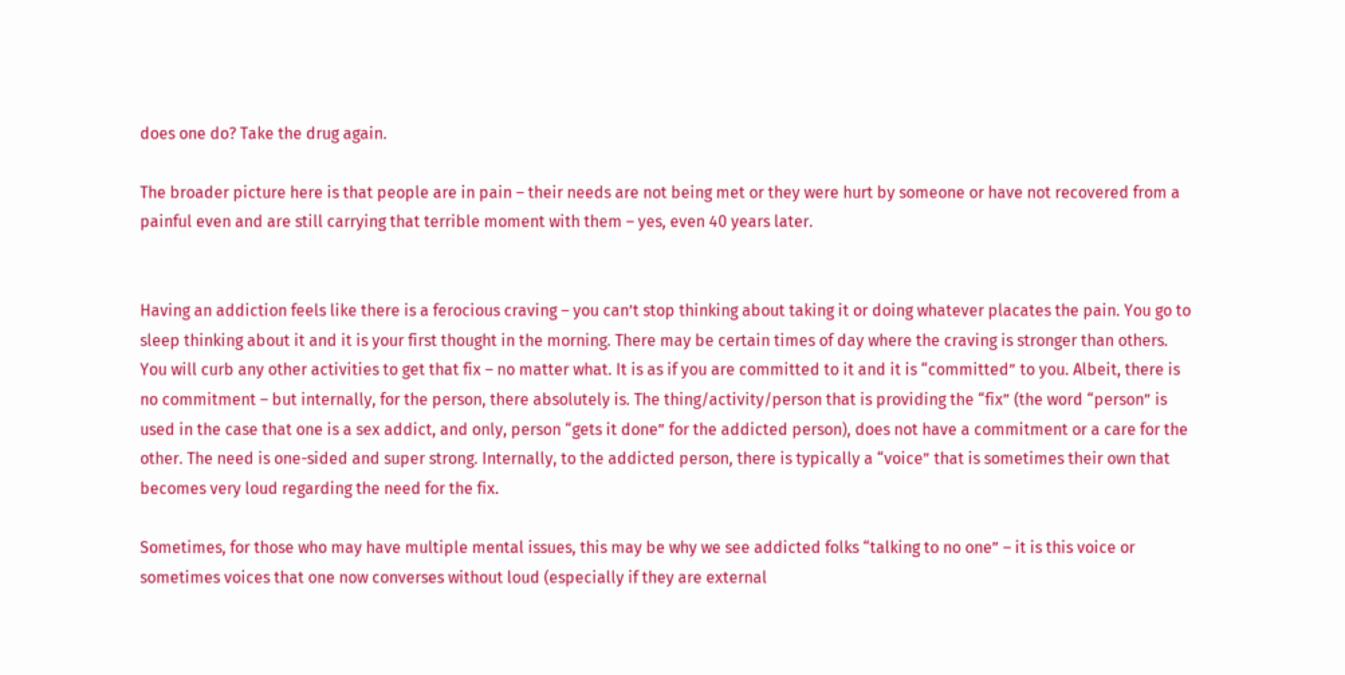does one do? Take the drug again.

The broader picture here is that people are in pain – their needs are not being met or they were hurt by someone or have not recovered from a painful even and are still carrying that terrible moment with them – yes, even 40 years later.


Having an addiction feels like there is a ferocious craving – you can’t stop thinking about taking it or doing whatever placates the pain. You go to sleep thinking about it and it is your first thought in the morning. There may be certain times of day where the craving is stronger than others. You will curb any other activities to get that fix – no matter what. It is as if you are committed to it and it is “committed” to you. Albeit, there is no commitment – but internally, for the person, there absolutely is. The thing/activity/person that is providing the “fix” (the word “person” is used in the case that one is a sex addict, and only, person “gets it done” for the addicted person), does not have a commitment or a care for the other. The need is one-sided and super strong. Internally, to the addicted person, there is typically a “voice” that is sometimes their own that becomes very loud regarding the need for the fix.

Sometimes, for those who may have multiple mental issues, this may be why we see addicted folks “talking to no one” – it is this voice or sometimes voices that one now converses without loud (especially if they are external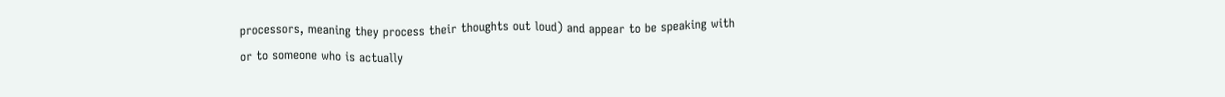processors, meaning they process their thoughts out loud) and appear to be speaking with or to someone who is actually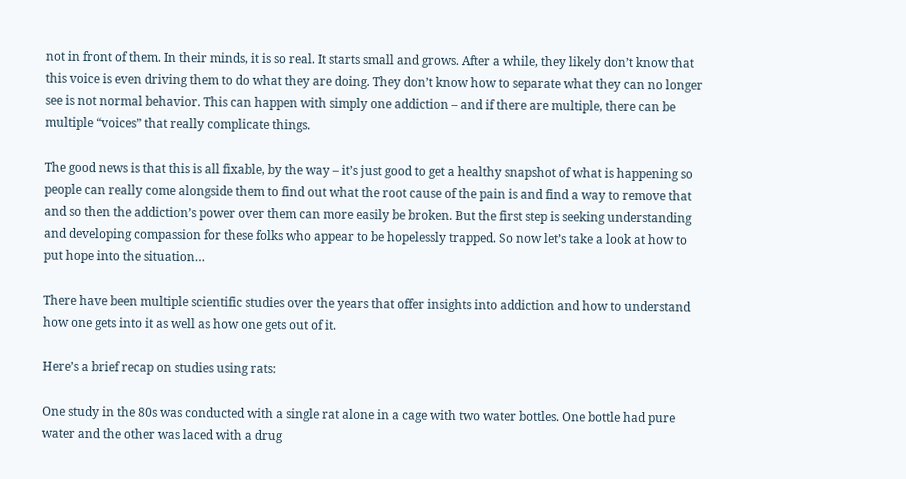not in front of them. In their minds, it is so real. It starts small and grows. After a while, they likely don’t know that this voice is even driving them to do what they are doing. They don’t know how to separate what they can no longer see is not normal behavior. This can happen with simply one addiction – and if there are multiple, there can be multiple “voices” that really complicate things.

The good news is that this is all fixable, by the way – it’s just good to get a healthy snapshot of what is happening so people can really come alongside them to find out what the root cause of the pain is and find a way to remove that and so then the addiction’s power over them can more easily be broken. But the first step is seeking understanding and developing compassion for these folks who appear to be hopelessly trapped. So now let’s take a look at how to put hope into the situation…

There have been multiple scientific studies over the years that offer insights into addiction and how to understand how one gets into it as well as how one gets out of it.

Here’s a brief recap on studies using rats:

One study in the 80s was conducted with a single rat alone in a cage with two water bottles. One bottle had pure water and the other was laced with a drug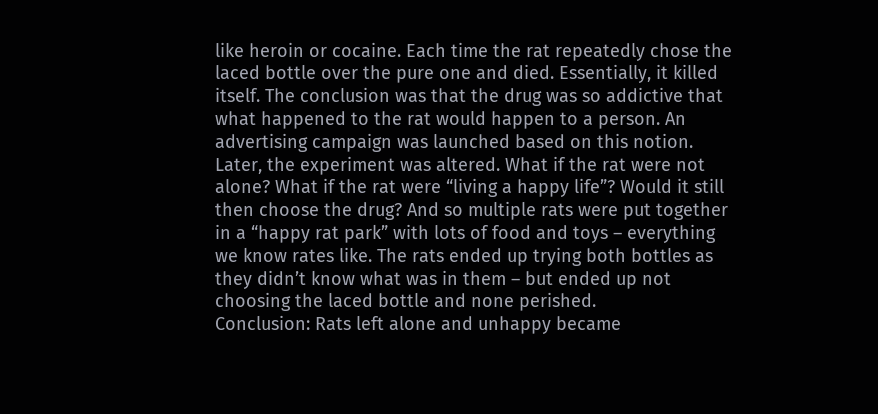like heroin or cocaine. Each time the rat repeatedly chose the laced bottle over the pure one and died. Essentially, it killed itself. The conclusion was that the drug was so addictive that what happened to the rat would happen to a person. An advertising campaign was launched based on this notion.
Later, the experiment was altered. What if the rat were not alone? What if the rat were “living a happy life”? Would it still then choose the drug? And so multiple rats were put together in a “happy rat park” with lots of food and toys – everything we know rates like. The rats ended up trying both bottles as they didn’t know what was in them – but ended up not choosing the laced bottle and none perished.
Conclusion: Rats left alone and unhappy became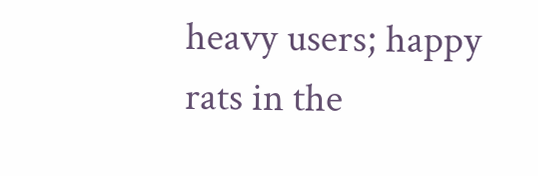heavy users; happy rats in the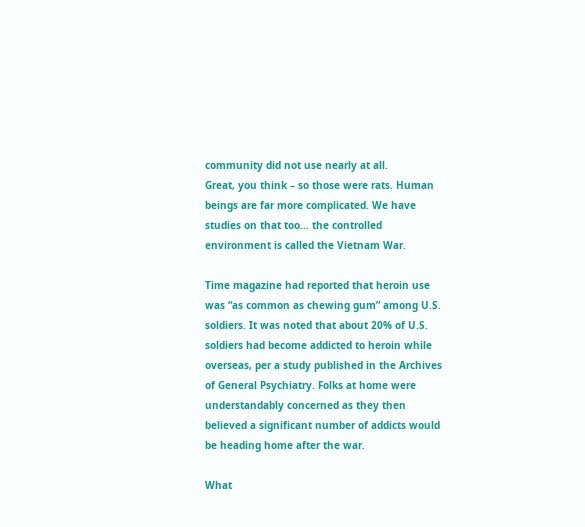community did not use nearly at all.
Great, you think – so those were rats. Human beings are far more complicated. We have studies on that too… the controlled environment is called the Vietnam War.

Time magazine had reported that heroin use was “as common as chewing gum” among U.S. soldiers. It was noted that about 20% of U.S. soldiers had become addicted to heroin while overseas, per a study published in the Archives of General Psychiatry. Folks at home were understandably concerned as they then believed a significant number of addicts would be heading home after the war.

What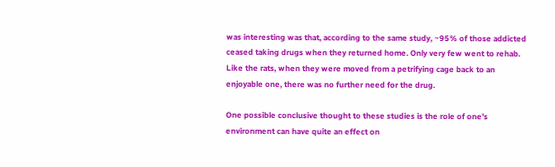was interesting was that, according to the same study, ~95% of those addicted ceased taking drugs when they returned home. Only very few went to rehab. Like the rats, when they were moved from a petrifying cage back to an enjoyable one, there was no further need for the drug.

One possible conclusive thought to these studies is the role of one’s environment can have quite an effect on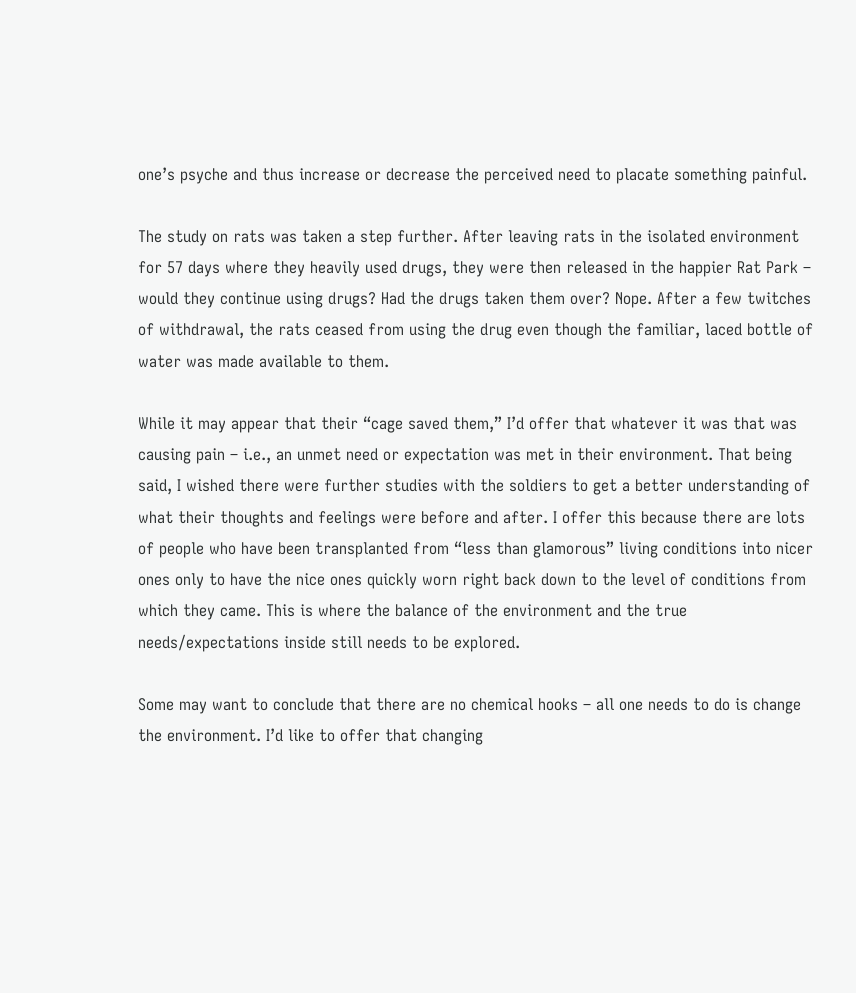one’s psyche and thus increase or decrease the perceived need to placate something painful.

The study on rats was taken a step further. After leaving rats in the isolated environment for 57 days where they heavily used drugs, they were then released in the happier Rat Park – would they continue using drugs? Had the drugs taken them over? Nope. After a few twitches of withdrawal, the rats ceased from using the drug even though the familiar, laced bottle of water was made available to them.

While it may appear that their “cage saved them,” I’d offer that whatever it was that was causing pain – i.e., an unmet need or expectation was met in their environment. That being said, I wished there were further studies with the soldiers to get a better understanding of what their thoughts and feelings were before and after. I offer this because there are lots of people who have been transplanted from “less than glamorous” living conditions into nicer ones only to have the nice ones quickly worn right back down to the level of conditions from which they came. This is where the balance of the environment and the true needs/expectations inside still needs to be explored.

Some may want to conclude that there are no chemical hooks – all one needs to do is change the environment. I’d like to offer that changing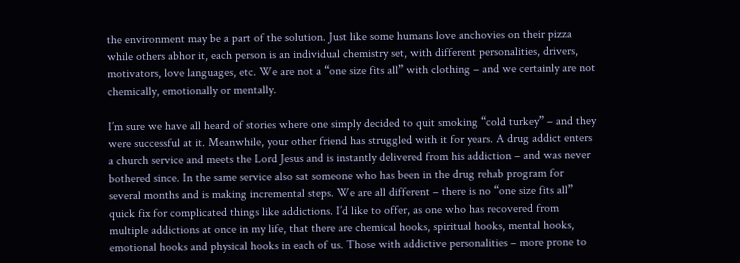the environment may be a part of the solution. Just like some humans love anchovies on their pizza while others abhor it, each person is an individual chemistry set, with different personalities, drivers, motivators, love languages, etc. We are not a “one size fits all” with clothing – and we certainly are not chemically, emotionally or mentally.

I’m sure we have all heard of stories where one simply decided to quit smoking “cold turkey” – and they were successful at it. Meanwhile, your other friend has struggled with it for years. A drug addict enters a church service and meets the Lord Jesus and is instantly delivered from his addiction – and was never bothered since. In the same service also sat someone who has been in the drug rehab program for several months and is making incremental steps. We are all different – there is no “one size fits all” quick fix for complicated things like addictions. I’d like to offer, as one who has recovered from multiple addictions at once in my life, that there are chemical hooks, spiritual hooks, mental hooks, emotional hooks and physical hooks in each of us. Those with addictive personalities – more prone to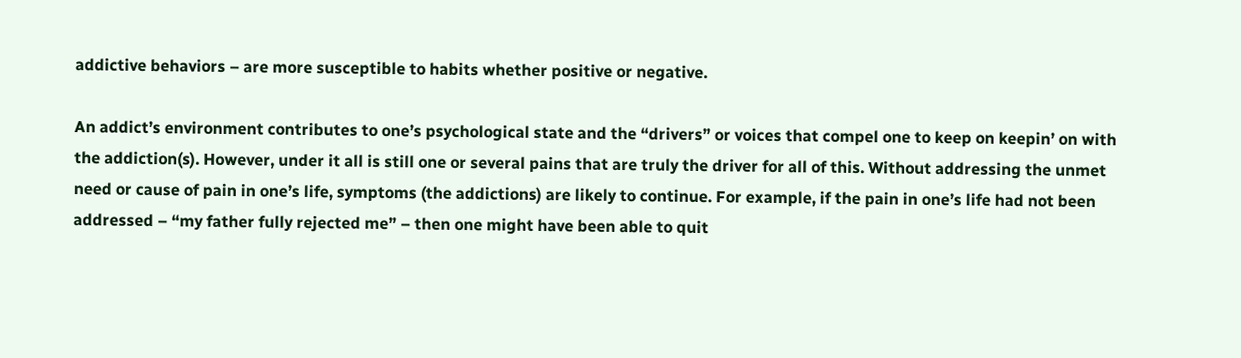addictive behaviors – are more susceptible to habits whether positive or negative.

An addict’s environment contributes to one’s psychological state and the “drivers” or voices that compel one to keep on keepin’ on with the addiction(s). However, under it all is still one or several pains that are truly the driver for all of this. Without addressing the unmet need or cause of pain in one’s life, symptoms (the addictions) are likely to continue. For example, if the pain in one’s life had not been addressed – “my father fully rejected me” – then one might have been able to quit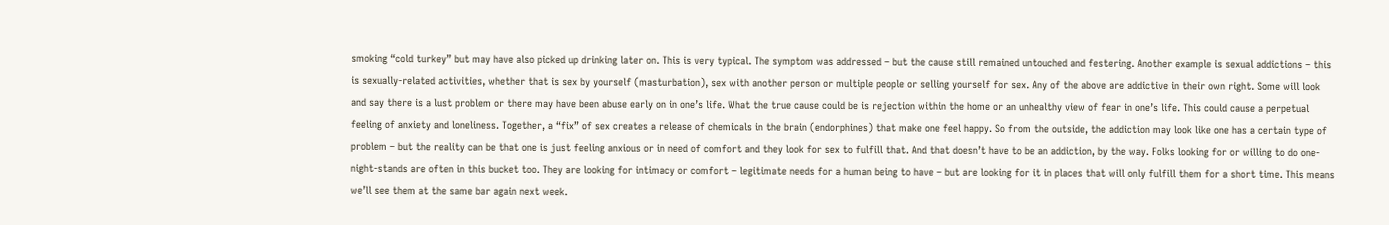smoking “cold turkey” but may have also picked up drinking later on. This is very typical. The symptom was addressed – but the cause still remained untouched and festering. Another example is sexual addictions – this is sexually-related activities, whether that is sex by yourself (masturbation), sex with another person or multiple people or selling yourself for sex. Any of the above are addictive in their own right. Some will look and say there is a lust problem or there may have been abuse early on in one’s life. What the true cause could be is rejection within the home or an unhealthy view of fear in one’s life. This could cause a perpetual feeling of anxiety and loneliness. Together, a “fix” of sex creates a release of chemicals in the brain (endorphines) that make one feel happy. So from the outside, the addiction may look like one has a certain type of problem – but the reality can be that one is just feeling anxious or in need of comfort and they look for sex to fulfill that. And that doesn’t have to be an addiction, by the way. Folks looking for or willing to do one-night-stands are often in this bucket too. They are looking for intimacy or comfort – legitimate needs for a human being to have – but are looking for it in places that will only fulfill them for a short time. This means we’ll see them at the same bar again next week.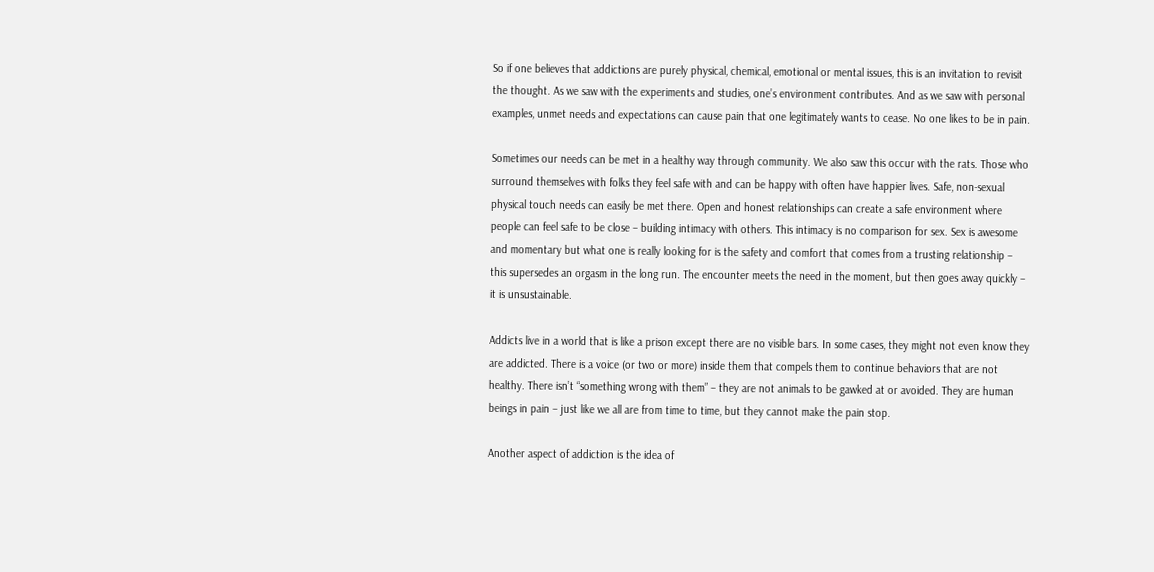So if one believes that addictions are purely physical, chemical, emotional or mental issues, this is an invitation to revisit the thought. As we saw with the experiments and studies, one’s environment contributes. And as we saw with personal examples, unmet needs and expectations can cause pain that one legitimately wants to cease. No one likes to be in pain.

Sometimes our needs can be met in a healthy way through community. We also saw this occur with the rats. Those who surround themselves with folks they feel safe with and can be happy with often have happier lives. Safe, non-sexual physical touch needs can easily be met there. Open and honest relationships can create a safe environment where people can feel safe to be close – building intimacy with others. This intimacy is no comparison for sex. Sex is awesome and momentary but what one is really looking for is the safety and comfort that comes from a trusting relationship – this supersedes an orgasm in the long run. The encounter meets the need in the moment, but then goes away quickly – it is unsustainable.

Addicts live in a world that is like a prison except there are no visible bars. In some cases, they might not even know they are addicted. There is a voice (or two or more) inside them that compels them to continue behaviors that are not healthy. There isn’t “something wrong with them” – they are not animals to be gawked at or avoided. They are human beings in pain – just like we all are from time to time, but they cannot make the pain stop.

Another aspect of addiction is the idea of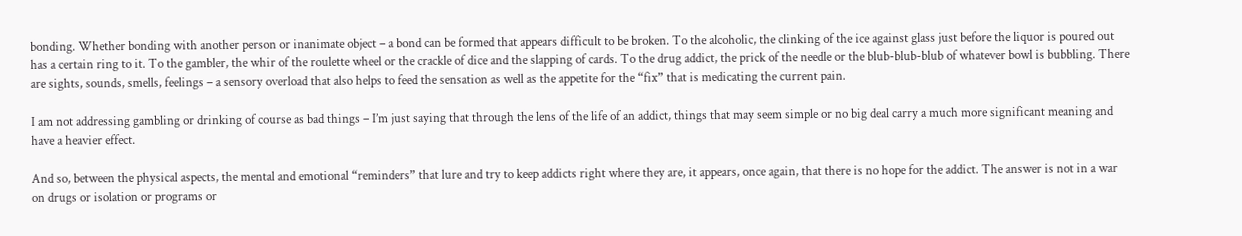bonding. Whether bonding with another person or inanimate object – a bond can be formed that appears difficult to be broken. To the alcoholic, the clinking of the ice against glass just before the liquor is poured out has a certain ring to it. To the gambler, the whir of the roulette wheel or the crackle of dice and the slapping of cards. To the drug addict, the prick of the needle or the blub-blub-blub of whatever bowl is bubbling. There are sights, sounds, smells, feelings – a sensory overload that also helps to feed the sensation as well as the appetite for the “fix” that is medicating the current pain.

I am not addressing gambling or drinking of course as bad things – I’m just saying that through the lens of the life of an addict, things that may seem simple or no big deal carry a much more significant meaning and have a heavier effect.

And so, between the physical aspects, the mental and emotional “reminders” that lure and try to keep addicts right where they are, it appears, once again, that there is no hope for the addict. The answer is not in a war on drugs or isolation or programs or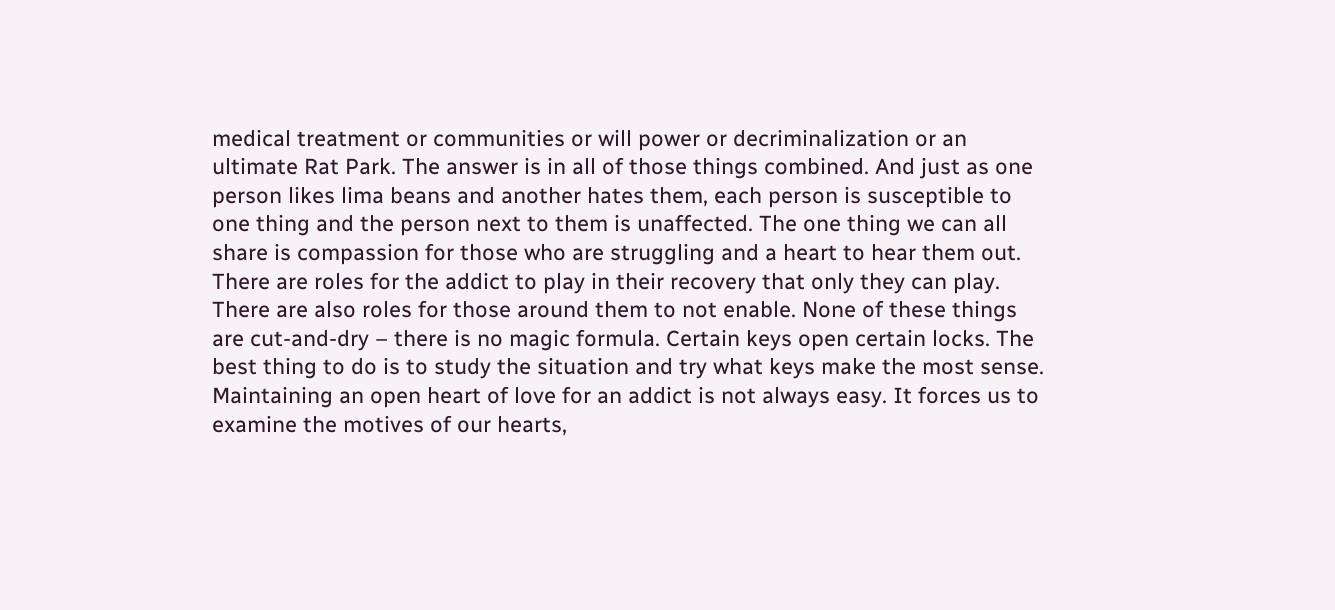medical treatment or communities or will power or decriminalization or an ultimate Rat Park. The answer is in all of those things combined. And just as one person likes lima beans and another hates them, each person is susceptible to one thing and the person next to them is unaffected. The one thing we can all share is compassion for those who are struggling and a heart to hear them out. There are roles for the addict to play in their recovery that only they can play. There are also roles for those around them to not enable. None of these things are cut-and-dry – there is no magic formula. Certain keys open certain locks. The best thing to do is to study the situation and try what keys make the most sense. Maintaining an open heart of love for an addict is not always easy. It forces us to examine the motives of our hearts,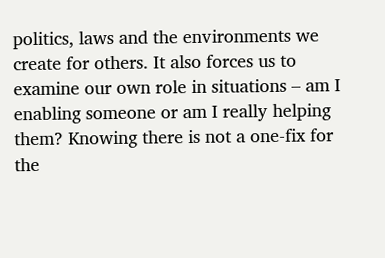politics, laws and the environments we create for others. It also forces us to examine our own role in situations – am I enabling someone or am I really helping them? Knowing there is not a one-fix for the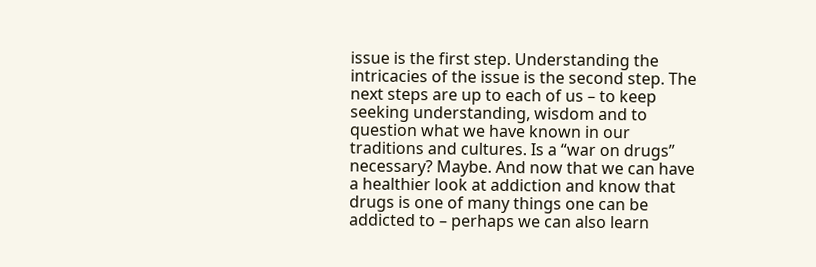issue is the first step. Understanding the intricacies of the issue is the second step. The next steps are up to each of us – to keep seeking understanding, wisdom and to question what we have known in our traditions and cultures. Is a “war on drugs” necessary? Maybe. And now that we can have a healthier look at addiction and know that drugs is one of many things one can be addicted to – perhaps we can also learn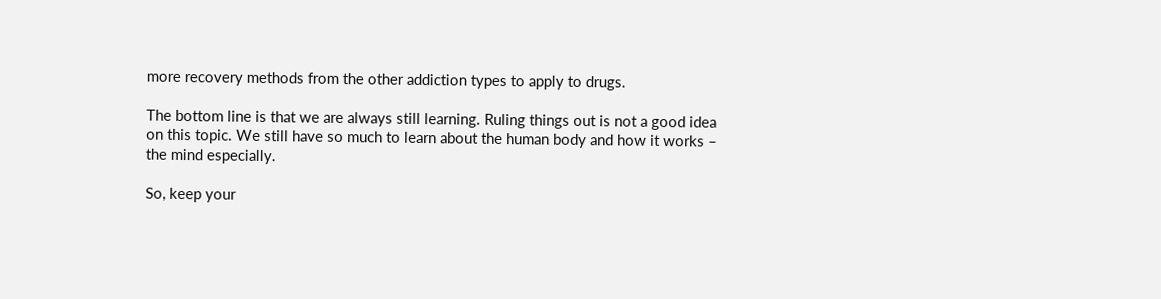more recovery methods from the other addiction types to apply to drugs.

The bottom line is that we are always still learning. Ruling things out is not a good idea on this topic. We still have so much to learn about the human body and how it works – the mind especially.

So, keep your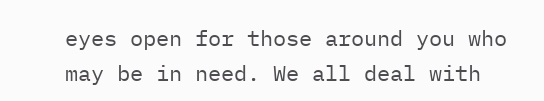eyes open for those around you who may be in need. We all deal with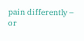pain differently – or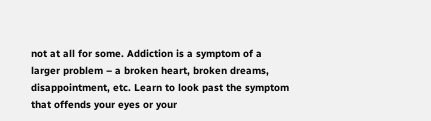not at all for some. Addiction is a symptom of a larger problem – a broken heart, broken dreams, disappointment, etc. Learn to look past the symptom that offends your eyes or your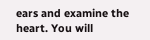ears and examine the heart. You will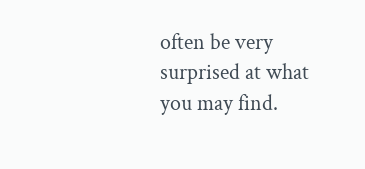often be very surprised at what you may find.